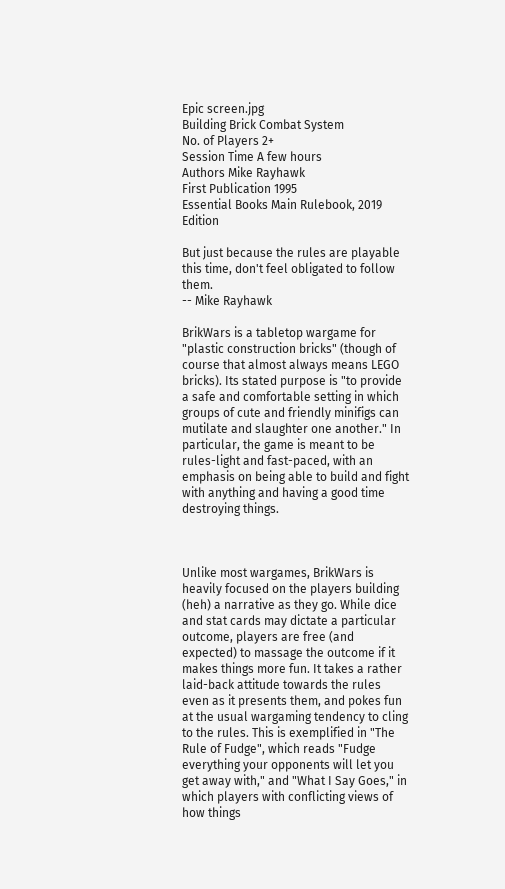Epic screen.jpg
Building Brick Combat System
No. of Players 2+
Session Time A few hours
Authors Mike Rayhawk
First Publication 1995
Essential Books Main Rulebook, 2019 Edition

But just because the rules are playable this time, don't feel obligated to follow them.
-- Mike Rayhawk

BrikWars is a tabletop wargame for "plastic construction bricks" (though of course that almost always means LEGO bricks). Its stated purpose is "to provide a safe and comfortable setting in which groups of cute and friendly minifigs can mutilate and slaughter one another." In particular, the game is meant to be rules-light and fast-paced, with an emphasis on being able to build and fight with anything and having a good time destroying things.



Unlike most wargames, BrikWars is heavily focused on the players building (heh) a narrative as they go. While dice and stat cards may dictate a particular outcome, players are free (and expected) to massage the outcome if it makes things more fun. It takes a rather laid-back attitude towards the rules even as it presents them, and pokes fun at the usual wargaming tendency to cling to the rules. This is exemplified in "The Rule of Fudge", which reads "Fudge everything your opponents will let you get away with," and "What I Say Goes," in which players with conflicting views of how things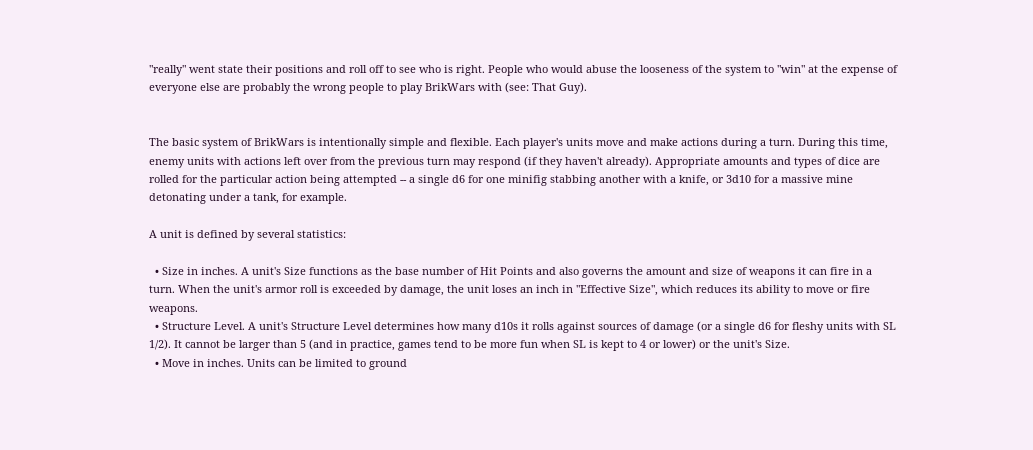"really" went state their positions and roll off to see who is right. People who would abuse the looseness of the system to "win" at the expense of everyone else are probably the wrong people to play BrikWars with (see: That Guy).


The basic system of BrikWars is intentionally simple and flexible. Each player's units move and make actions during a turn. During this time, enemy units with actions left over from the previous turn may respond (if they haven't already). Appropriate amounts and types of dice are rolled for the particular action being attempted -- a single d6 for one minifig stabbing another with a knife, or 3d10 for a massive mine detonating under a tank, for example.

A unit is defined by several statistics:

  • Size in inches. A unit's Size functions as the base number of Hit Points and also governs the amount and size of weapons it can fire in a turn. When the unit's armor roll is exceeded by damage, the unit loses an inch in "Effective Size", which reduces its ability to move or fire weapons.
  • Structure Level. A unit's Structure Level determines how many d10s it rolls against sources of damage (or a single d6 for fleshy units with SL 1/2). It cannot be larger than 5 (and in practice, games tend to be more fun when SL is kept to 4 or lower) or the unit's Size.
  • Move in inches. Units can be limited to ground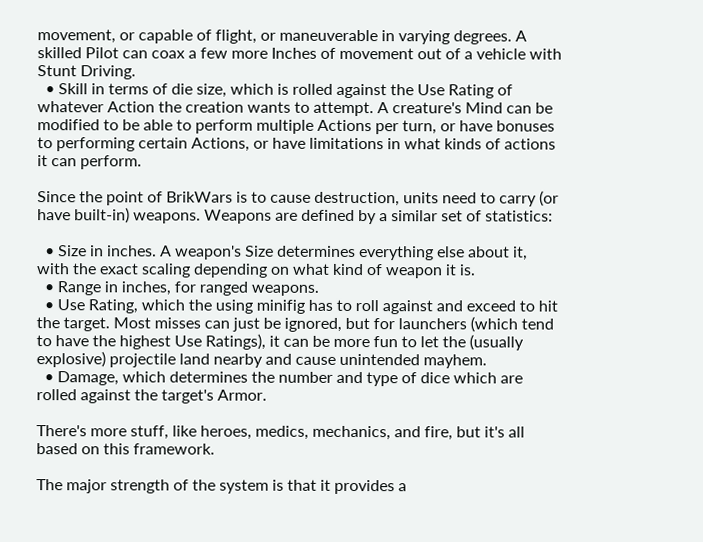movement, or capable of flight, or maneuverable in varying degrees. A skilled Pilot can coax a few more Inches of movement out of a vehicle with Stunt Driving.
  • Skill in terms of die size, which is rolled against the Use Rating of whatever Action the creation wants to attempt. A creature's Mind can be modified to be able to perform multiple Actions per turn, or have bonuses to performing certain Actions, or have limitations in what kinds of actions it can perform.

Since the point of BrikWars is to cause destruction, units need to carry (or have built-in) weapons. Weapons are defined by a similar set of statistics:

  • Size in inches. A weapon's Size determines everything else about it, with the exact scaling depending on what kind of weapon it is.
  • Range in inches, for ranged weapons.
  • Use Rating, which the using minifig has to roll against and exceed to hit the target. Most misses can just be ignored, but for launchers (which tend to have the highest Use Ratings), it can be more fun to let the (usually explosive) projectile land nearby and cause unintended mayhem.
  • Damage, which determines the number and type of dice which are rolled against the target's Armor.

There's more stuff, like heroes, medics, mechanics, and fire, but it's all based on this framework.

The major strength of the system is that it provides a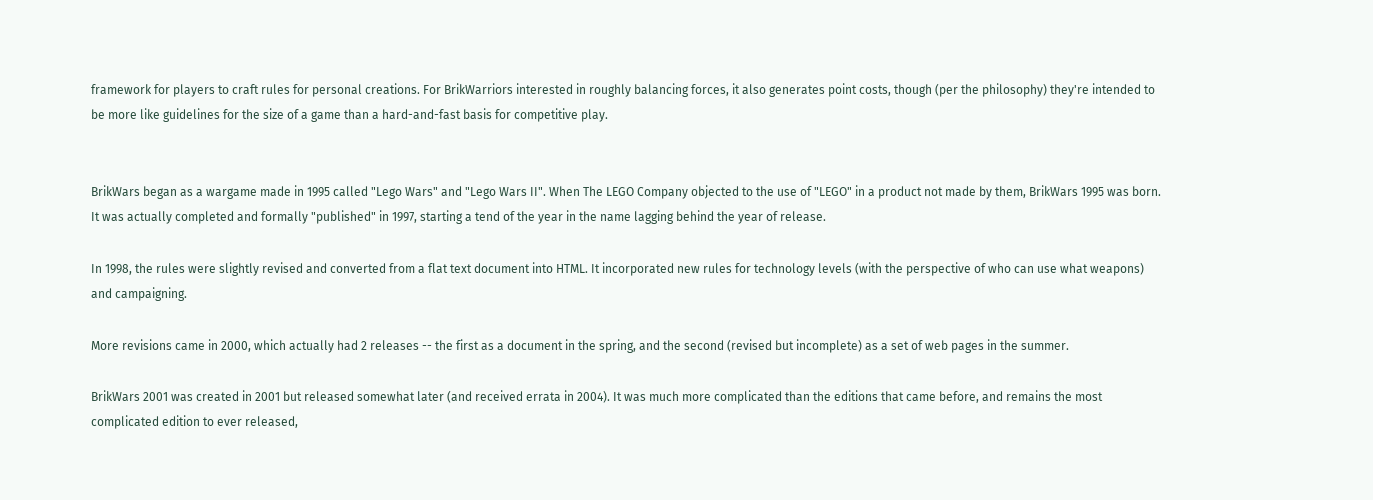framework for players to craft rules for personal creations. For BrikWarriors interested in roughly balancing forces, it also generates point costs, though (per the philosophy) they're intended to be more like guidelines for the size of a game than a hard-and-fast basis for competitive play.


BrikWars began as a wargame made in 1995 called "Lego Wars" and "Lego Wars II". When The LEGO Company objected to the use of "LEGO" in a product not made by them, BrikWars 1995 was born. It was actually completed and formally "published" in 1997, starting a tend of the year in the name lagging behind the year of release.

In 1998, the rules were slightly revised and converted from a flat text document into HTML. It incorporated new rules for technology levels (with the perspective of who can use what weapons) and campaigning.

More revisions came in 2000, which actually had 2 releases -- the first as a document in the spring, and the second (revised but incomplete) as a set of web pages in the summer.

BrikWars 2001 was created in 2001 but released somewhat later (and received errata in 2004). It was much more complicated than the editions that came before, and remains the most complicated edition to ever released,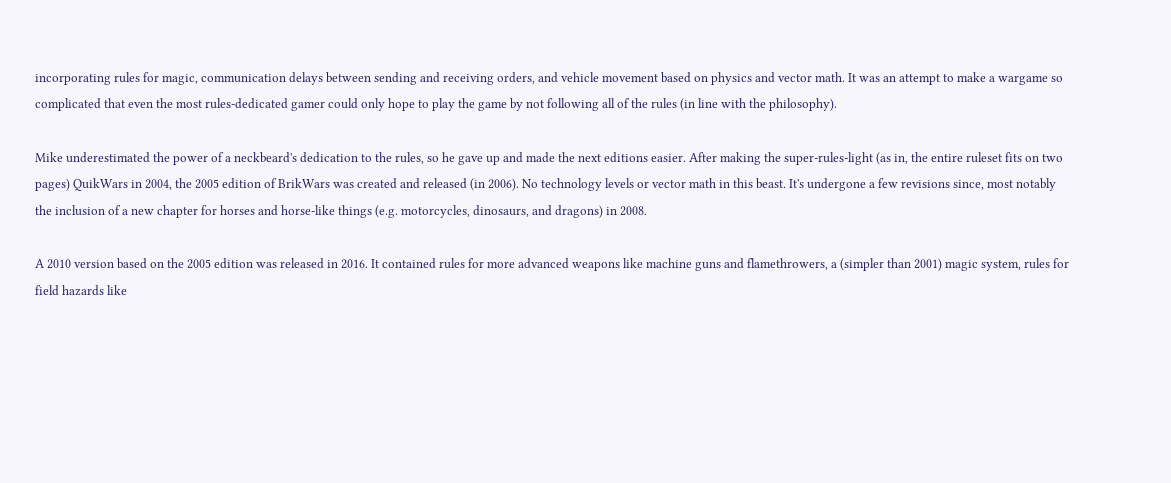incorporating rules for magic, communication delays between sending and receiving orders, and vehicle movement based on physics and vector math. It was an attempt to make a wargame so complicated that even the most rules-dedicated gamer could only hope to play the game by not following all of the rules (in line with the philosophy).

Mike underestimated the power of a neckbeard's dedication to the rules, so he gave up and made the next editions easier. After making the super-rules-light (as in, the entire ruleset fits on two pages) QuikWars in 2004, the 2005 edition of BrikWars was created and released (in 2006). No technology levels or vector math in this beast. It's undergone a few revisions since, most notably the inclusion of a new chapter for horses and horse-like things (e.g. motorcycles, dinosaurs, and dragons) in 2008.

A 2010 version based on the 2005 edition was released in 2016. It contained rules for more advanced weapons like machine guns and flamethrowers, a (simpler than 2001) magic system, rules for field hazards like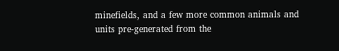minefields, and a few more common animals and units pre-generated from the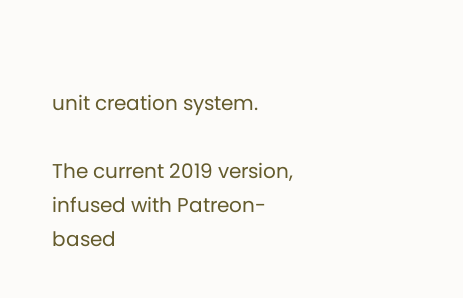unit creation system.

The current 2019 version, infused with Patreon-based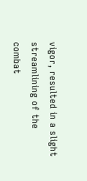vigor, resulted in a slight streamlining of the combat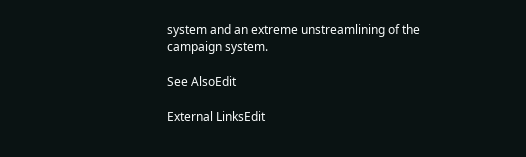system and an extreme unstreamlining of the campaign system.

See AlsoEdit

External LinksEdit